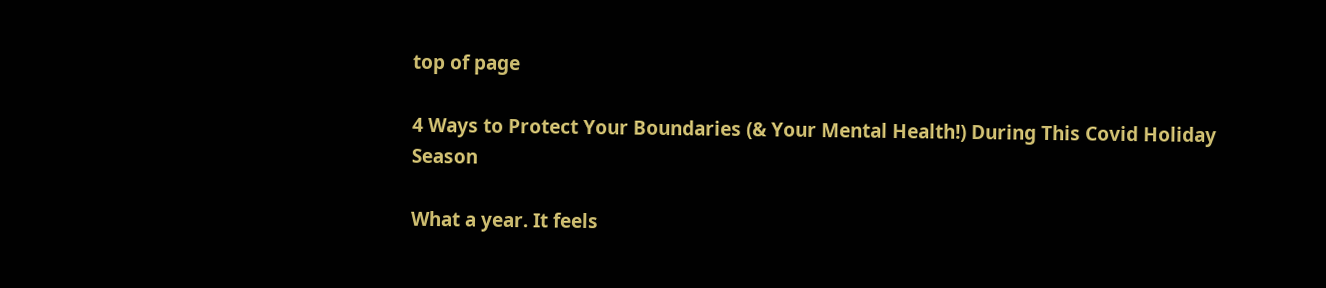top of page

4 Ways to Protect Your Boundaries (& Your Mental Health!) During This Covid Holiday Season

What a year. It feels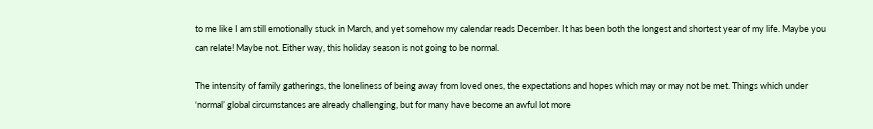to me like I am still emotionally stuck in March, and yet somehow my calendar reads December. It has been both the longest and shortest year of my life. Maybe you can relate! Maybe not. Either way, this holiday season is not going to be normal.

The intensity of family gatherings, the loneliness of being away from loved ones, the expectations and hopes which may or may not be met. Things which under ‘normal’ global circumstances are already challenging, but for many have become an awful lot more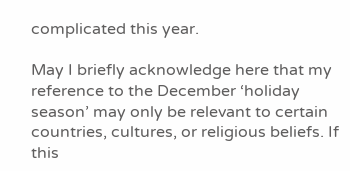complicated this year.

May I briefly acknowledge here that my reference to the December ‘holiday season’ may only be relevant to certain countries, cultures, or religious beliefs. If this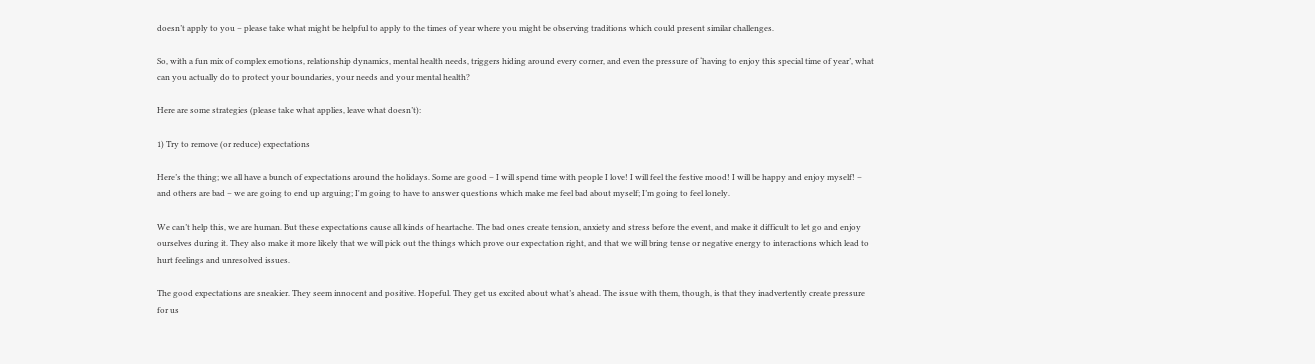doesn’t apply to you – please take what might be helpful to apply to the times of year where you might be observing traditions which could present similar challenges.

So, with a fun mix of complex emotions, relationship dynamics, mental health needs, triggers hiding around every corner, and even the pressure of ‘having to enjoy this special time of year’, what can you actually do to protect your boundaries, your needs and your mental health?

Here are some strategies (please take what applies, leave what doesn’t):

1) Try to remove (or reduce) expectations

Here’s the thing; we all have a bunch of expectations around the holidays. Some are good – I will spend time with people I love! I will feel the festive mood! I will be happy and enjoy myself! – and others are bad – we are going to end up arguing; I'm going to have to answer questions which make me feel bad about myself; I’m going to feel lonely.

We can’t help this, we are human. But these expectations cause all kinds of heartache. The bad ones create tension, anxiety and stress before the event, and make it difficult to let go and enjoy ourselves during it. They also make it more likely that we will pick out the things which prove our expectation right, and that we will bring tense or negative energy to interactions which lead to hurt feelings and unresolved issues.

The good expectations are sneakier. They seem innocent and positive. Hopeful. They get us excited about what’s ahead. The issue with them, though, is that they inadvertently create pressure for us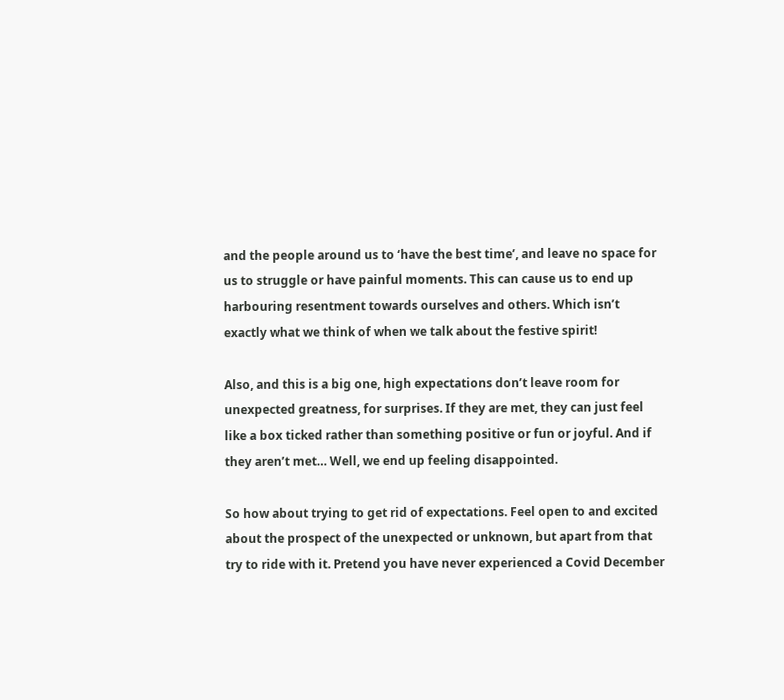and the people around us to ‘have the best time’, and leave no space for us to struggle or have painful moments. This can cause us to end up harbouring resentment towards ourselves and others. Which isn’t exactly what we think of when we talk about the festive spirit!

Also, and this is a big one, high expectations don’t leave room for unexpected greatness, for surprises. If they are met, they can just feel like a box ticked rather than something positive or fun or joyful. And if they aren’t met… Well, we end up feeling disappointed.

So how about trying to get rid of expectations. Feel open to and excited about the prospect of the unexpected or unknown, but apart from that try to ride with it. Pretend you have never experienced a Covid December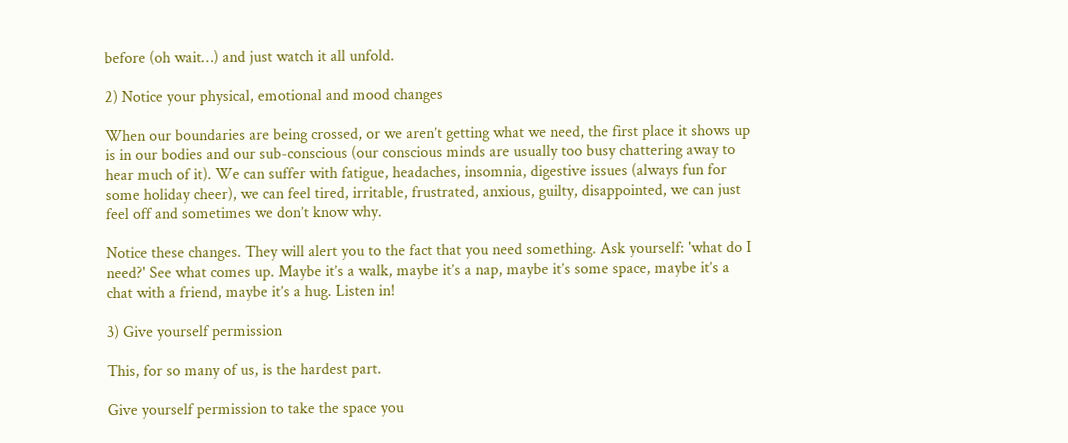before (oh wait…) and just watch it all unfold.

2) Notice your physical, emotional and mood changes

When our boundaries are being crossed, or we aren’t getting what we need, the first place it shows up is in our bodies and our sub-conscious (our conscious minds are usually too busy chattering away to hear much of it). We can suffer with fatigue, headaches, insomnia, digestive issues (always fun for some holiday cheer), we can feel tired, irritable, frustrated, anxious, guilty, disappointed, we can just feel off and sometimes we don’t know why.

Notice these changes. They will alert you to the fact that you need something. Ask yourself: 'what do I need?' See what comes up. Maybe it’s a walk, maybe it’s a nap, maybe it’s some space, maybe it’s a chat with a friend, maybe it’s a hug. Listen in!

3) Give yourself permission

This, for so many of us, is the hardest part.

Give yourself permission to take the space you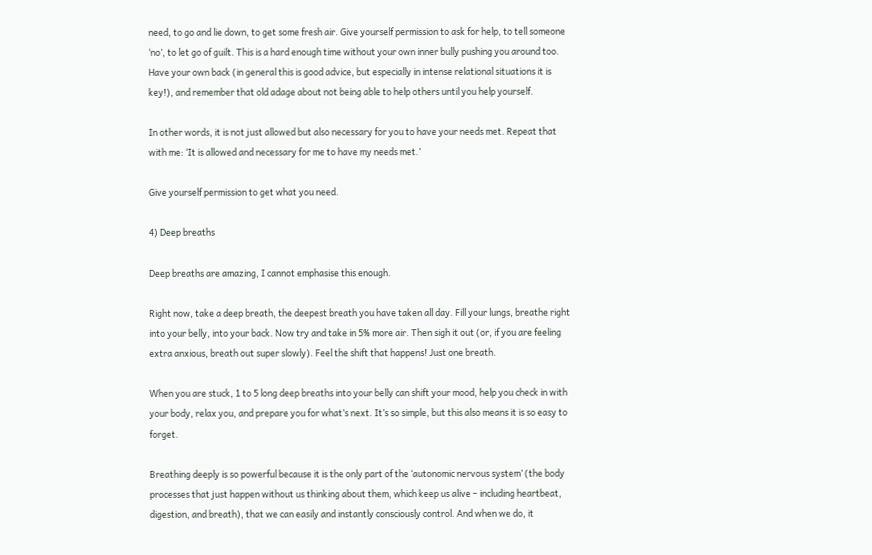need, to go and lie down, to get some fresh air. Give yourself permission to ask for help, to tell someone ‘no’, to let go of guilt. This is a hard enough time without your own inner bully pushing you around too. Have your own back (in general this is good advice, but especially in intense relational situations it is key!), and remember that old adage about not being able to help others until you help yourself.

In other words, it is not just allowed but also necessary for you to have your needs met. Repeat that with me: ‘It is allowed and necessary for me to have my needs met.’

Give yourself permission to get what you need.

4) Deep breaths

Deep breaths are amazing, I cannot emphasise this enough.

Right now, take a deep breath, the deepest breath you have taken all day. Fill your lungs, breathe right into your belly, into your back. Now try and take in 5% more air. Then sigh it out (or, if you are feeling extra anxious, breath out super slowly). Feel the shift that happens! Just one breath.

When you are stuck, 1 to 5 long deep breaths into your belly can shift your mood, help you check in with your body, relax you, and prepare you for what’s next. It’s so simple, but this also means it is so easy to forget.

Breathing deeply is so powerful because it is the only part of the ‘autonomic nervous system’ (the body processes that just happen without us thinking about them, which keep us alive – including heartbeat, digestion, and breath), that we can easily and instantly consciously control. And when we do, it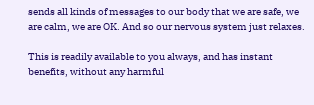sends all kinds of messages to our body that we are safe, we are calm, we are OK. And so our nervous system just relaxes.

This is readily available to you always, and has instant benefits, without any harmful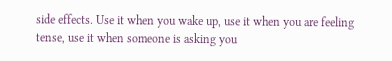side effects. Use it when you wake up, use it when you are feeling tense, use it when someone is asking you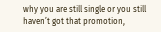why you are still single or you still haven’t got that promotion,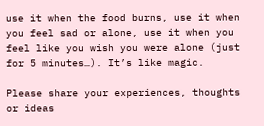use it when the food burns, use it when you feel sad or alone, use it when you feel like you wish you were alone (just for 5 minutes…). It’s like magic.

Please share your experiences, thoughts or ideas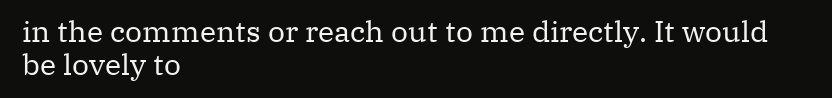in the comments or reach out to me directly. It would be lovely to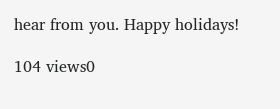hear from you. Happy holidays!

104 views0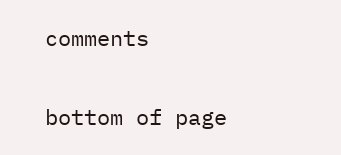comments


bottom of page